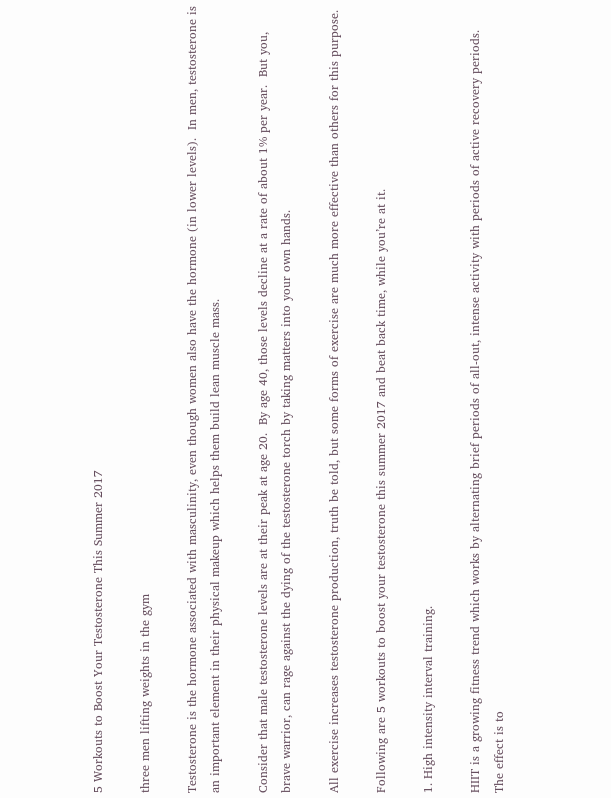5 Workouts to Boost Your Testosterone This Summer 2017

three men lifting weights in the gym

Testosterone is the hormone associated with masculinity, even though women also have the hormone (in lower levels).  In men, testosterone is an important element in their physical makeup which helps them build lean muscle mass.

Consider that male testosterone levels are at their peak at age 20.  By age 40, those levels decline at a rate of about 1% per year.  But you, brave warrior, can rage against the dying of the testosterone torch by taking matters into your own hands.

All exercise increases testosterone production, truth be told, but some forms of exercise are much more effective than others for this purpose.

Following are 5 workouts to boost your testosterone this summer 2017 and beat back time, while you’re at it.

1. High intensity interval training.

HIIT is a growing fitness trend which works by alternating brief periods of all-out, intense activity with periods of active recovery periods.  The effect is to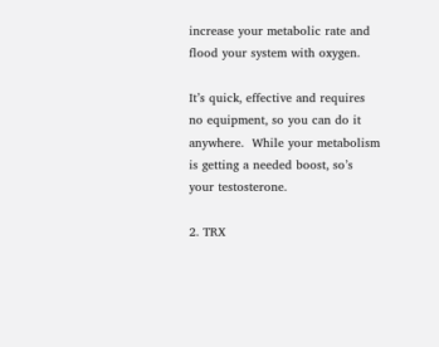increase your metabolic rate and flood your system with oxygen.

It’s quick, effective and requires no equipment, so you can do it anywhere.  While your metabolism is getting a needed boost, so’s your testosterone.

2. TRX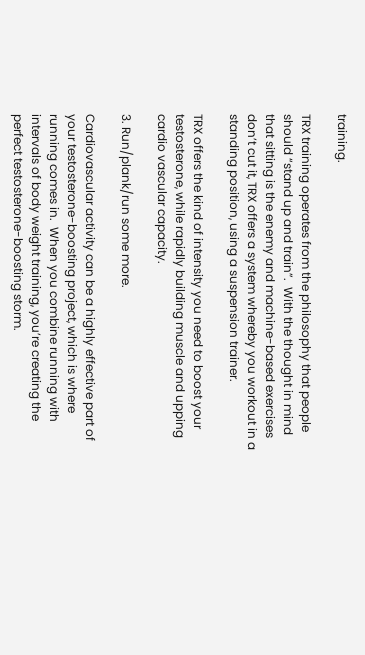training.

TRX training operates from the philosophy that people should “stand up and train”.  With the thought in mind that sitting is the enemy and machine-based exercises don’t cut it, TRX offers a system whereby you workout in a standing position, using a suspension trainer.

TRX offers the kind of intensity you need to boost your testosterone, while rapidly building muscle and upping cardio vascular capacity.

3. Run/plank/run some more.

Cardiovascular activity can be a highly effective part of your testosterone-boosting project, which is where running comes in.  When you combine running with intervals of body weight training, you’re creating the perfect testosterone-boosting storm.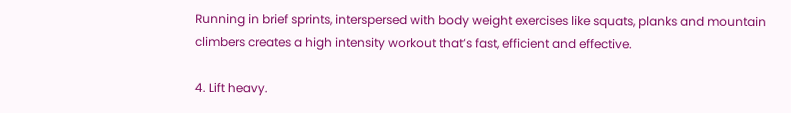Running in brief sprints, interspersed with body weight exercises like squats, planks and mountain climbers creates a high intensity workout that’s fast, efficient and effective.

4. Lift heavy.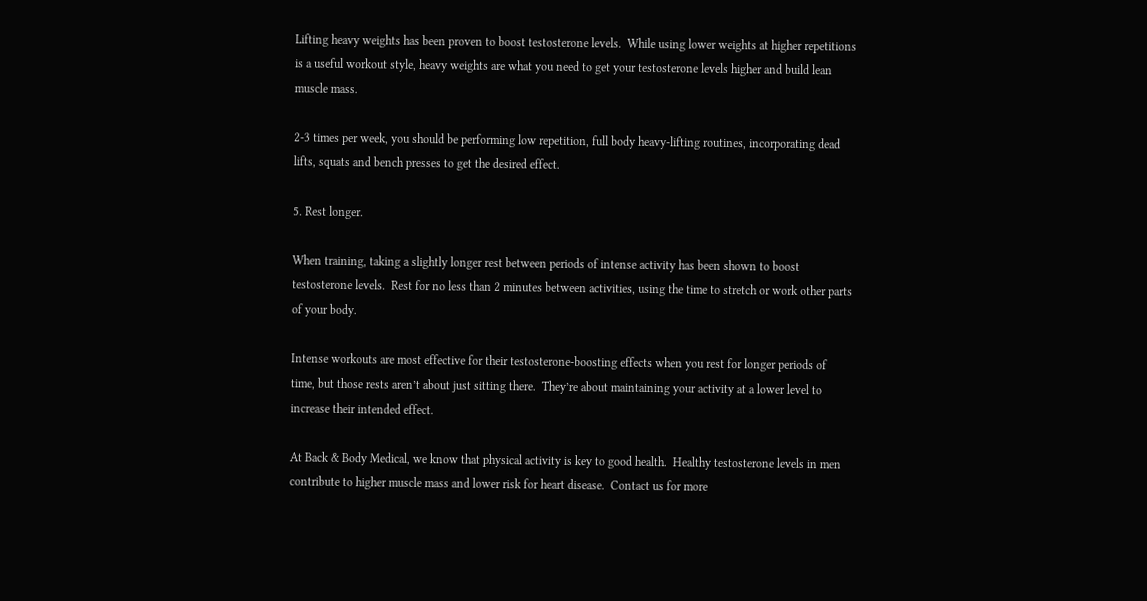Lifting heavy weights has been proven to boost testosterone levels.  While using lower weights at higher repetitions is a useful workout style, heavy weights are what you need to get your testosterone levels higher and build lean muscle mass.

2-3 times per week, you should be performing low repetition, full body heavy-lifting routines, incorporating dead lifts, squats and bench presses to get the desired effect.

5. Rest longer.

When training, taking a slightly longer rest between periods of intense activity has been shown to boost testosterone levels.  Rest for no less than 2 minutes between activities, using the time to stretch or work other parts of your body.

Intense workouts are most effective for their testosterone-boosting effects when you rest for longer periods of time, but those rests aren’t about just sitting there.  They’re about maintaining your activity at a lower level to increase their intended effect.

At Back & Body Medical, we know that physical activity is key to good health.  Healthy testosterone levels in men contribute to higher muscle mass and lower risk for heart disease.  Contact us for more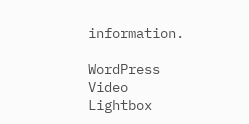information.

WordPress Video Lightbox